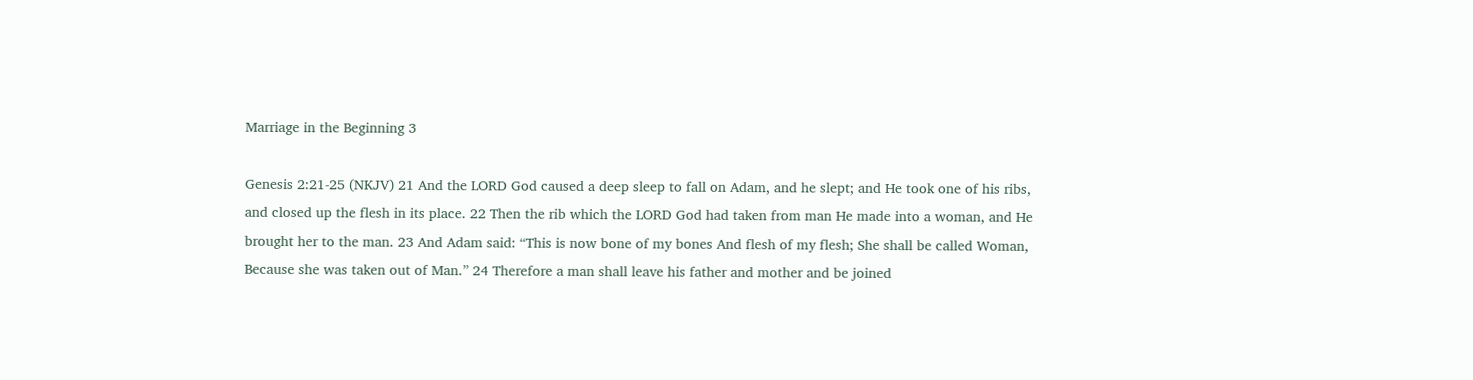Marriage in the Beginning 3

Genesis 2:21-25 (NKJV) 21 And the LORD God caused a deep sleep to fall on Adam, and he slept; and He took one of his ribs, and closed up the flesh in its place. 22 Then the rib which the LORD God had taken from man He made into a woman, and He brought her to the man. 23 And Adam said: “This is now bone of my bones And flesh of my flesh; She shall be called Woman, Because she was taken out of Man.” 24 Therefore a man shall leave his father and mother and be joined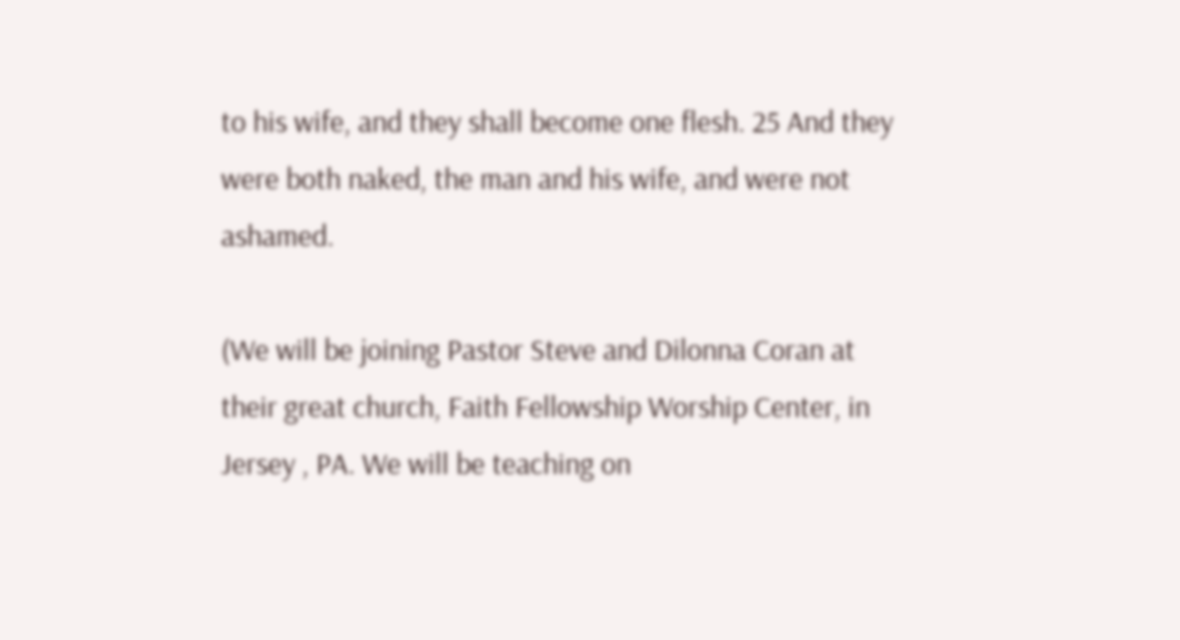to his wife, and they shall become one flesh. 25 And they were both naked, the man and his wife, and were not ashamed.

(We will be joining Pastor Steve and Dilonna Coran at their great church, Faith Fellowship Worship Center, in Jersey , PA. We will be teaching on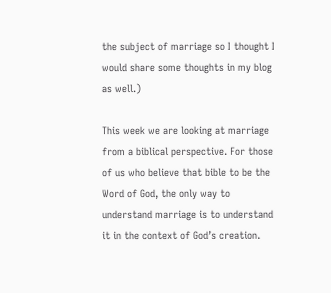the subject of marriage so I thought I would share some thoughts in my blog as well.)

This week we are looking at marriage from a biblical perspective. For those of us who believe that bible to be the Word of God, the only way to understand marriage is to understand it in the context of God’s creation.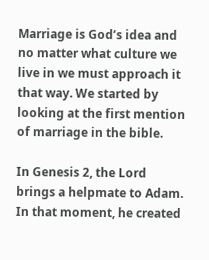Marriage is God’s idea and no matter what culture we live in we must approach it that way. We started by looking at the first mention of marriage in the bible.

In Genesis 2, the Lord brings a helpmate to Adam. In that moment, he created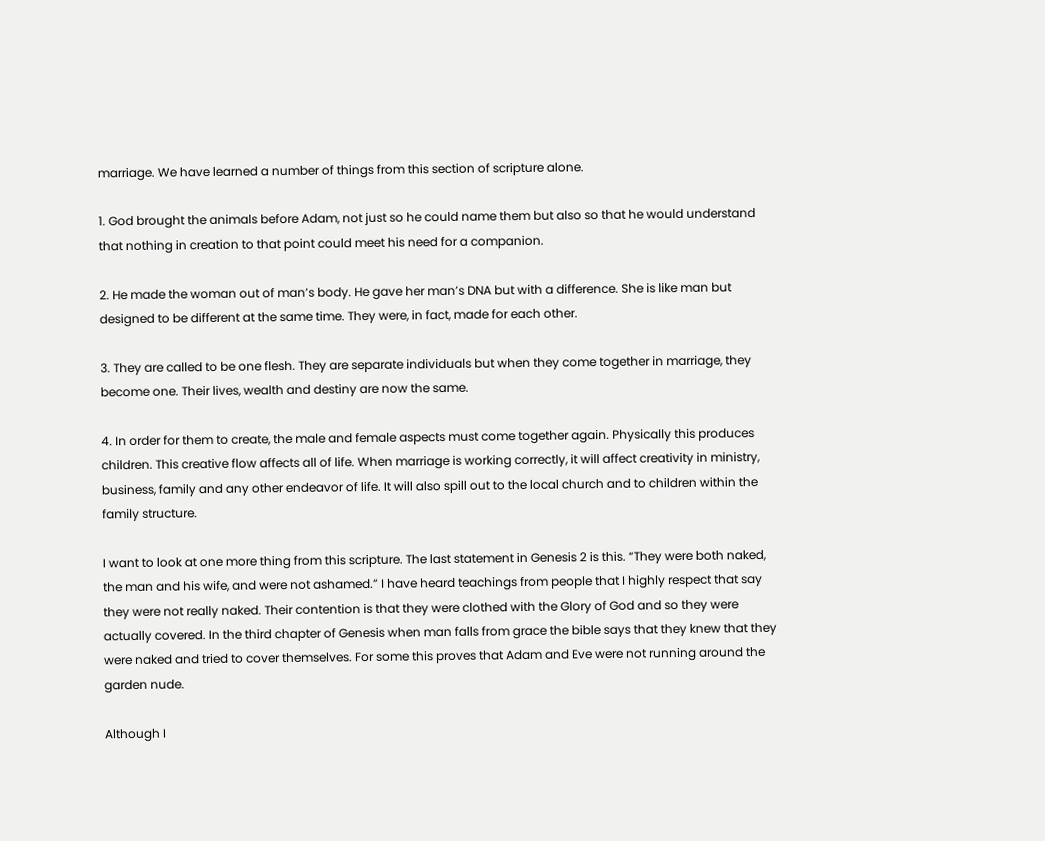marriage. We have learned a number of things from this section of scripture alone.

1. God brought the animals before Adam, not just so he could name them but also so that he would understand that nothing in creation to that point could meet his need for a companion.

2. He made the woman out of man’s body. He gave her man’s DNA but with a difference. She is like man but designed to be different at the same time. They were, in fact, made for each other.

3. They are called to be one flesh. They are separate individuals but when they come together in marriage, they become one. Their lives, wealth and destiny are now the same.

4. In order for them to create, the male and female aspects must come together again. Physically this produces children. This creative flow affects all of life. When marriage is working correctly, it will affect creativity in ministry, business, family and any other endeavor of life. It will also spill out to the local church and to children within the family structure.

I want to look at one more thing from this scripture. The last statement in Genesis 2 is this. “They were both naked, the man and his wife, and were not ashamed.” I have heard teachings from people that I highly respect that say they were not really naked. Their contention is that they were clothed with the Glory of God and so they were actually covered. In the third chapter of Genesis when man falls from grace the bible says that they knew that they were naked and tried to cover themselves. For some this proves that Adam and Eve were not running around the garden nude.

Although I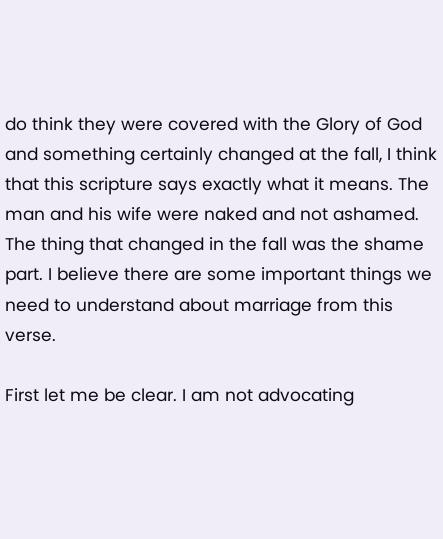do think they were covered with the Glory of God and something certainly changed at the fall, I think that this scripture says exactly what it means. The man and his wife were naked and not ashamed. The thing that changed in the fall was the shame part. I believe there are some important things we need to understand about marriage from this verse.

First let me be clear. I am not advocating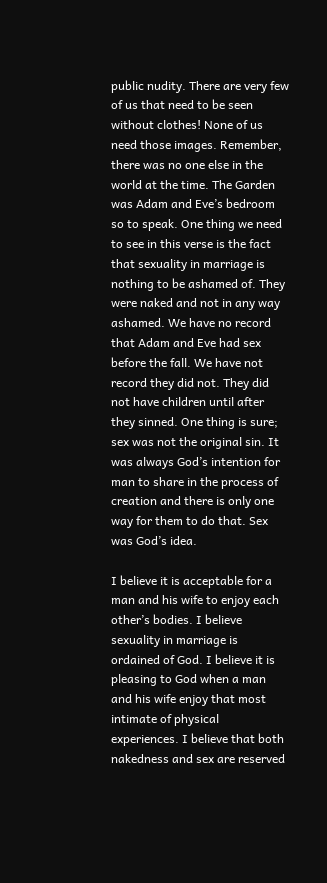public nudity. There are very few of us that need to be seen without clothes! None of us need those images. Remember, there was no one else in the world at the time. The Garden was Adam and Eve’s bedroom so to speak. One thing we need to see in this verse is the fact that sexuality in marriage is nothing to be ashamed of. They were naked and not in any way ashamed. We have no record that Adam and Eve had sex before the fall. We have not record they did not. They did not have children until after they sinned. One thing is sure; sex was not the original sin. It was always God’s intention for man to share in the process of creation and there is only one way for them to do that. Sex was God’s idea.

I believe it is acceptable for a man and his wife to enjoy each other’s bodies. I believe sexuality in marriage is ordained of God. I believe it is pleasing to God when a man and his wife enjoy that most intimate of physical experiences. I believe that both nakedness and sex are reserved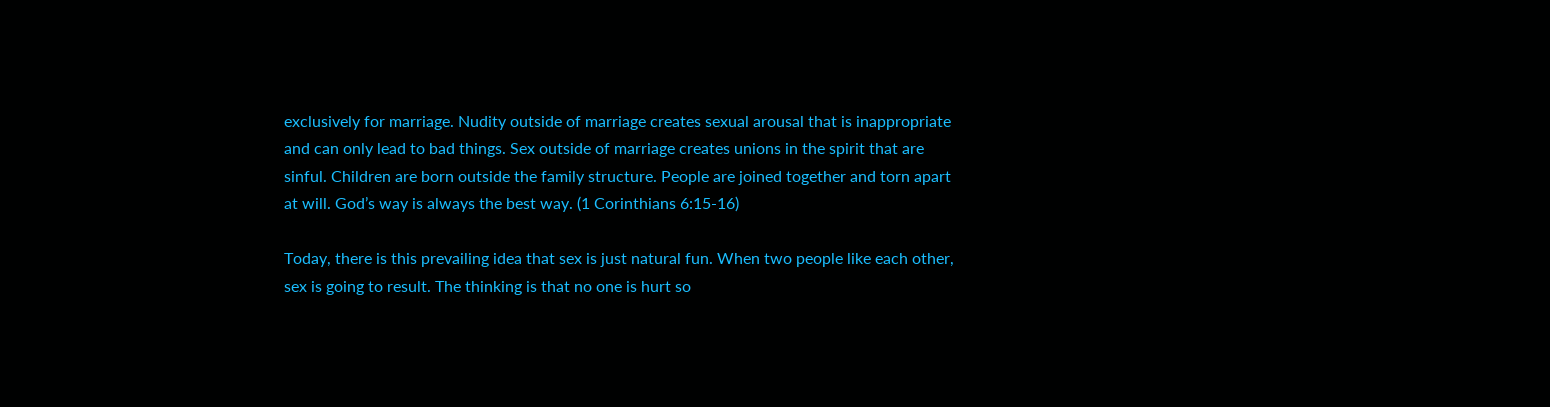exclusively for marriage. Nudity outside of marriage creates sexual arousal that is inappropriate and can only lead to bad things. Sex outside of marriage creates unions in the spirit that are sinful. Children are born outside the family structure. People are joined together and torn apart at will. God’s way is always the best way. (1 Corinthians 6:15-16)

Today, there is this prevailing idea that sex is just natural fun. When two people like each other, sex is going to result. The thinking is that no one is hurt so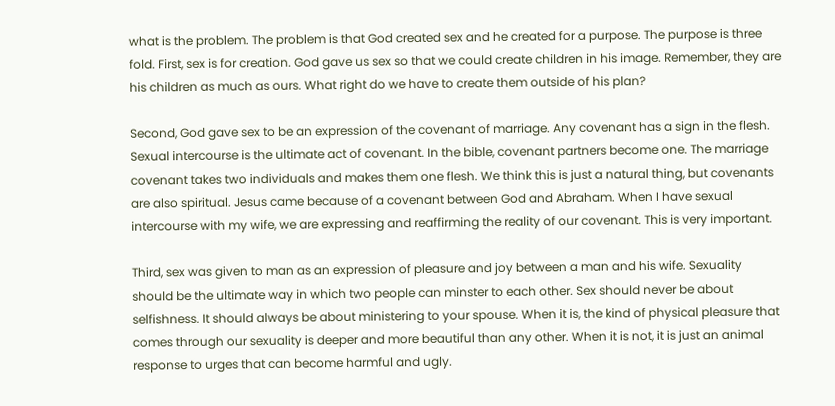what is the problem. The problem is that God created sex and he created for a purpose. The purpose is three fold. First, sex is for creation. God gave us sex so that we could create children in his image. Remember, they are his children as much as ours. What right do we have to create them outside of his plan?

Second, God gave sex to be an expression of the covenant of marriage. Any covenant has a sign in the flesh. Sexual intercourse is the ultimate act of covenant. In the bible, covenant partners become one. The marriage covenant takes two individuals and makes them one flesh. We think this is just a natural thing, but covenants are also spiritual. Jesus came because of a covenant between God and Abraham. When I have sexual intercourse with my wife, we are expressing and reaffirming the reality of our covenant. This is very important.

Third, sex was given to man as an expression of pleasure and joy between a man and his wife. Sexuality should be the ultimate way in which two people can minster to each other. Sex should never be about selfishness. It should always be about ministering to your spouse. When it is, the kind of physical pleasure that comes through our sexuality is deeper and more beautiful than any other. When it is not, it is just an animal response to urges that can become harmful and ugly.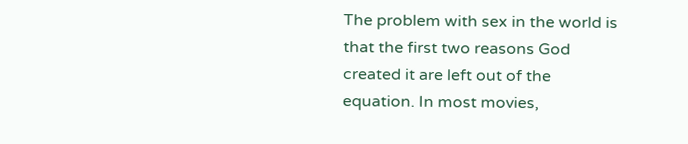The problem with sex in the world is that the first two reasons God created it are left out of the equation. In most movies,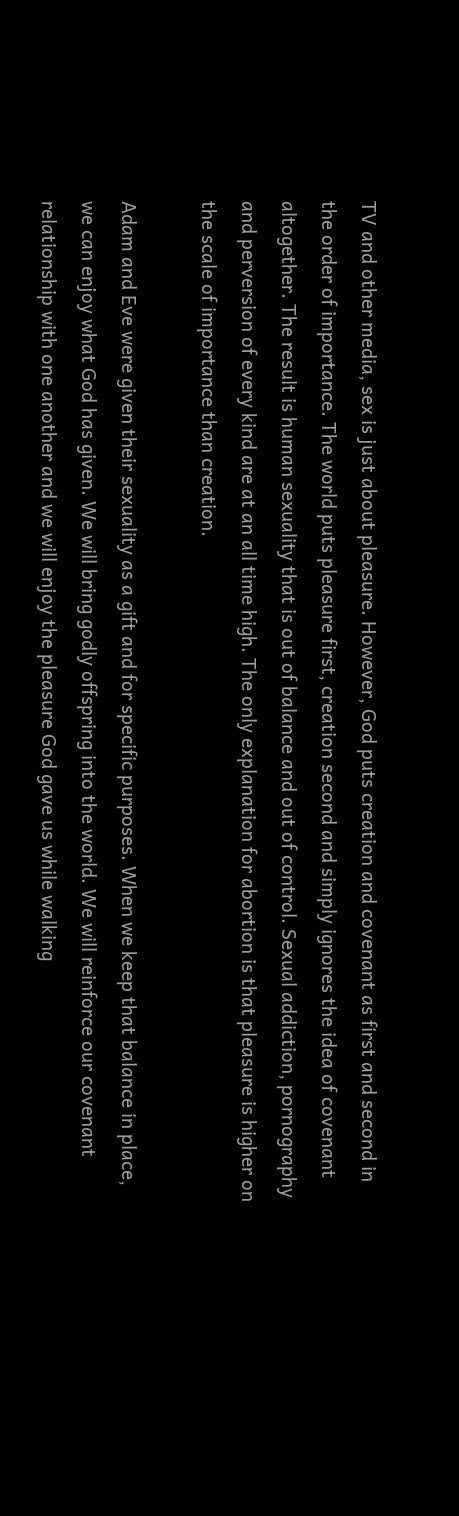TV and other media, sex is just about pleasure. However, God puts creation and covenant as first and second in the order of importance. The world puts pleasure first, creation second and simply ignores the idea of covenant altogether. The result is human sexuality that is out of balance and out of control. Sexual addiction, pornography and perversion of every kind are at an all time high. The only explanation for abortion is that pleasure is higher on the scale of importance than creation.

Adam and Eve were given their sexuality as a gift and for specific purposes. When we keep that balance in place, we can enjoy what God has given. We will bring godly offspring into the world. We will reinforce our covenant relationship with one another and we will enjoy the pleasure God gave us while walking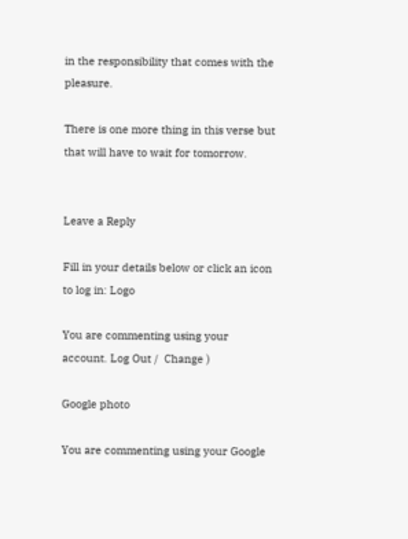in the responsibility that comes with the pleasure.

There is one more thing in this verse but that will have to wait for tomorrow.


Leave a Reply

Fill in your details below or click an icon to log in: Logo

You are commenting using your account. Log Out /  Change )

Google photo

You are commenting using your Google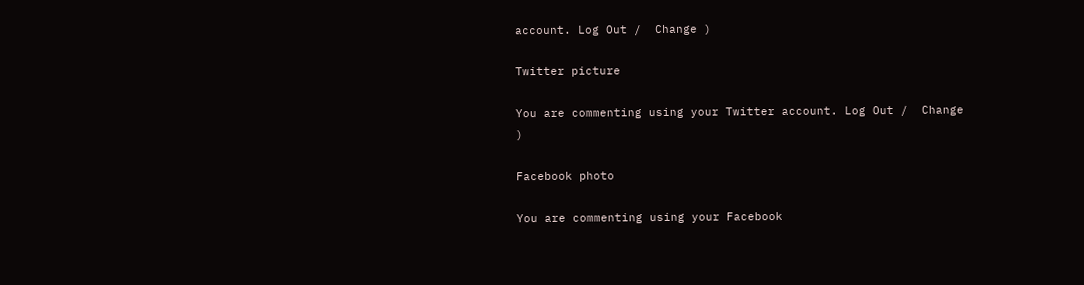account. Log Out /  Change )

Twitter picture

You are commenting using your Twitter account. Log Out /  Change )

Facebook photo

You are commenting using your Facebook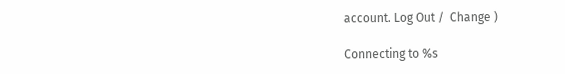account. Log Out /  Change )

Connecting to %s